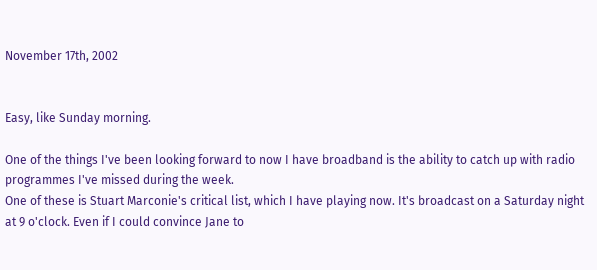November 17th, 2002


Easy, like Sunday morning.

One of the things I've been looking forward to now I have broadband is the ability to catch up with radio programmes I've missed during the week.
One of these is Stuart Marconie's critical list, which I have playing now. It's broadcast on a Saturday night at 9 o'clock. Even if I could convince Jane to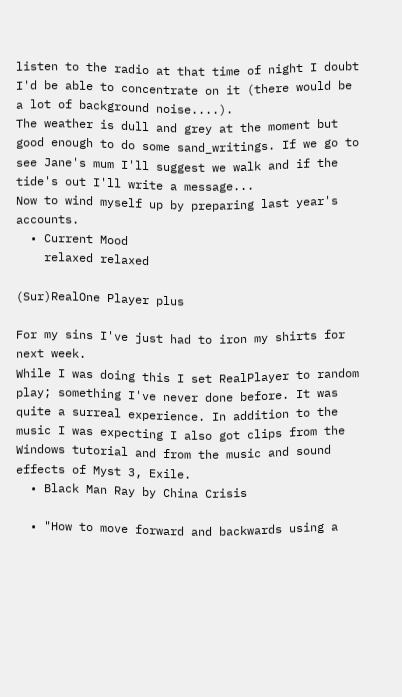listen to the radio at that time of night I doubt I'd be able to concentrate on it (there would be a lot of background noise....).
The weather is dull and grey at the moment but good enough to do some sand_writings. If we go to see Jane's mum I'll suggest we walk and if the tide's out I'll write a message...
Now to wind myself up by preparing last year's accounts.
  • Current Mood
    relaxed relaxed

(Sur)RealOne Player plus

For my sins I've just had to iron my shirts for next week.
While I was doing this I set RealPlayer to random play; something I've never done before. It was quite a surreal experience. In addition to the music I was expecting I also got clips from the Windows tutorial and from the music and sound effects of Myst 3, Exile.
  • Black Man Ray by China Crisis

  • "How to move forward and backwards using a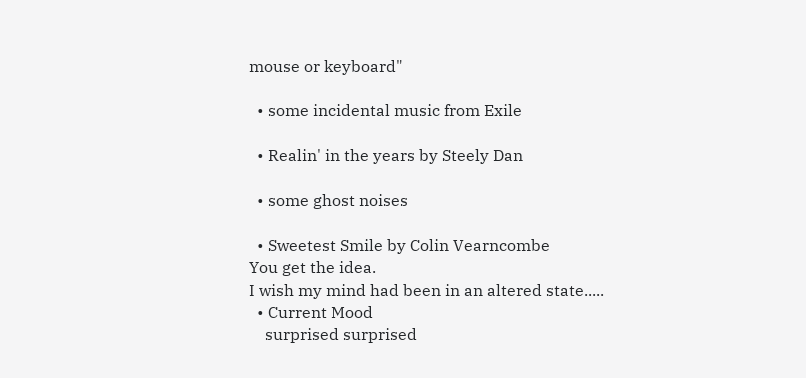mouse or keyboard"

  • some incidental music from Exile

  • Realin' in the years by Steely Dan

  • some ghost noises

  • Sweetest Smile by Colin Vearncombe
You get the idea.
I wish my mind had been in an altered state.....
  • Current Mood
    surprised surprised